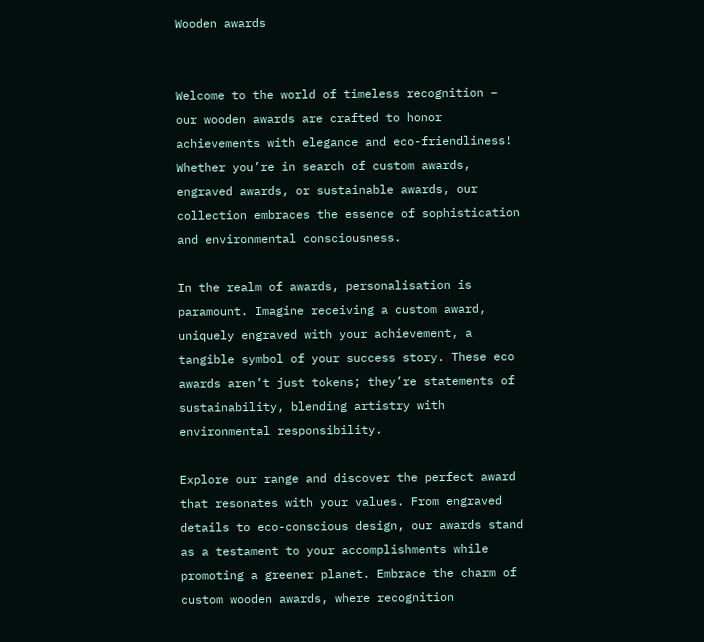Wooden awards


Welcome to the world of timeless recognition – our wooden awards are crafted to honor achievements with elegance and eco-friendliness! Whether you’re in search of custom awards, engraved awards, or sustainable awards, our collection embraces the essence of sophistication and environmental consciousness.

In the realm of awards, personalisation is paramount. Imagine receiving a custom award, uniquely engraved with your achievement, a tangible symbol of your success story. These eco awards aren’t just tokens; they’re statements of sustainability, blending artistry with environmental responsibility.

Explore our range and discover the perfect award that resonates with your values. From engraved details to eco-conscious design, our awards stand as a testament to your accomplishments while promoting a greener planet. Embrace the charm of custom wooden awards, where recognition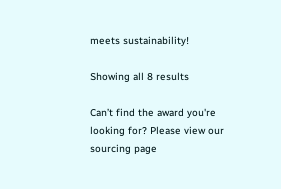meets sustainability!

Showing all 8 results

Can’t find the award you're looking for? Please view our sourcing page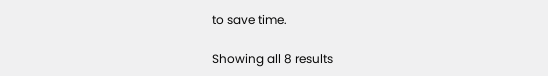to save time.

Showing all 8 results